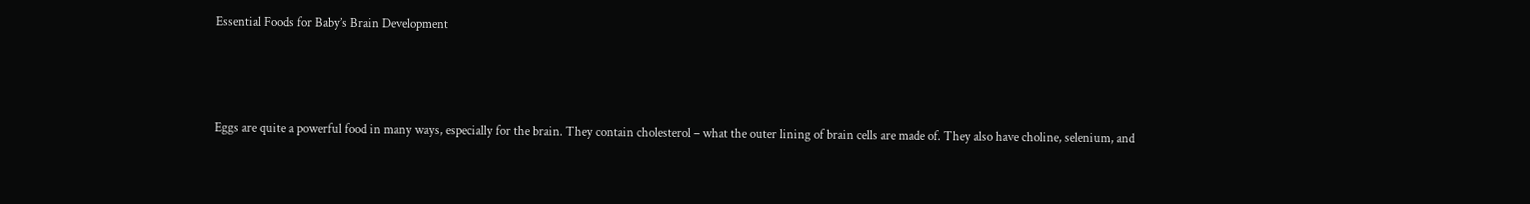Essential Foods for Baby’s Brain Development



Eggs are quite a powerful food in many ways, especially for the brain. They contain cholesterol – what the outer lining of brain cells are made of. They also have choline, selenium, and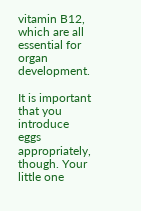vitamin B12, which are all essential for organ development.

It is important that you introduce eggs appropriately, though. Your little one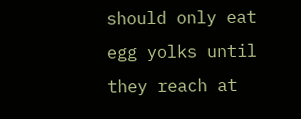should only eat egg yolks until they reach at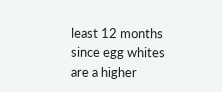least 12 months since egg whites are a higher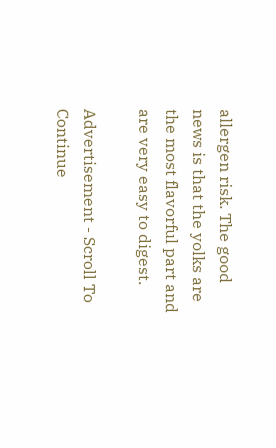allergen risk. The good news is that the yolks are the most flavorful part and are very easy to digest.

Advertisement - Scroll To Continue